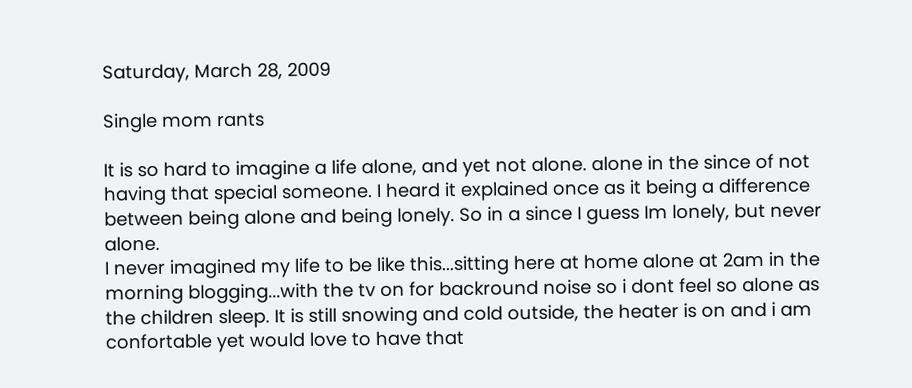Saturday, March 28, 2009

Single mom rants

It is so hard to imagine a life alone, and yet not alone. alone in the since of not having that special someone. I heard it explained once as it being a difference between being alone and being lonely. So in a since I guess Im lonely, but never alone.
I never imagined my life to be like this...sitting here at home alone at 2am in the morning blogging...with the tv on for backround noise so i dont feel so alone as the children sleep. It is still snowing and cold outside, the heater is on and i am confortable yet would love to have that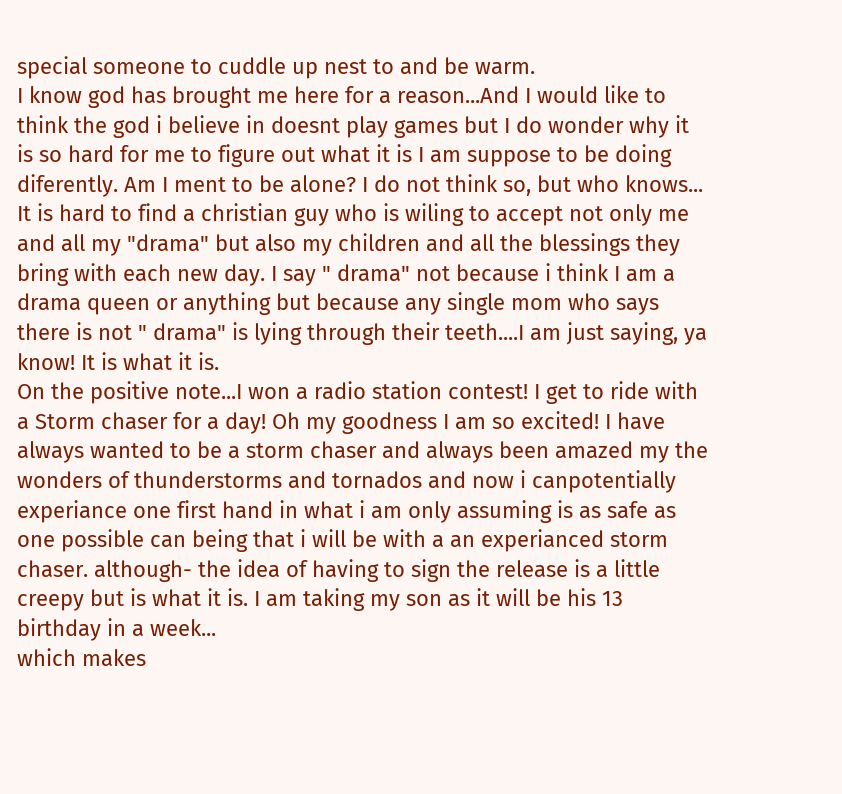special someone to cuddle up nest to and be warm.
I know god has brought me here for a reason...And I would like to think the god i believe in doesnt play games but I do wonder why it is so hard for me to figure out what it is I am suppose to be doing diferently. Am I ment to be alone? I do not think so, but who knows...
It is hard to find a christian guy who is wiling to accept not only me and all my "drama" but also my children and all the blessings they bring with each new day. I say " drama" not because i think I am a drama queen or anything but because any single mom who says there is not " drama" is lying through their teeth....I am just saying, ya know! It is what it is.
On the positive note...I won a radio station contest! I get to ride with a Storm chaser for a day! Oh my goodness I am so excited! I have always wanted to be a storm chaser and always been amazed my the wonders of thunderstorms and tornados and now i canpotentially experiance one first hand in what i am only assuming is as safe as one possible can being that i will be with a an experianced storm chaser. although- the idea of having to sign the release is a little creepy but is what it is. I am taking my son as it will be his 13 birthday in a week...
which makes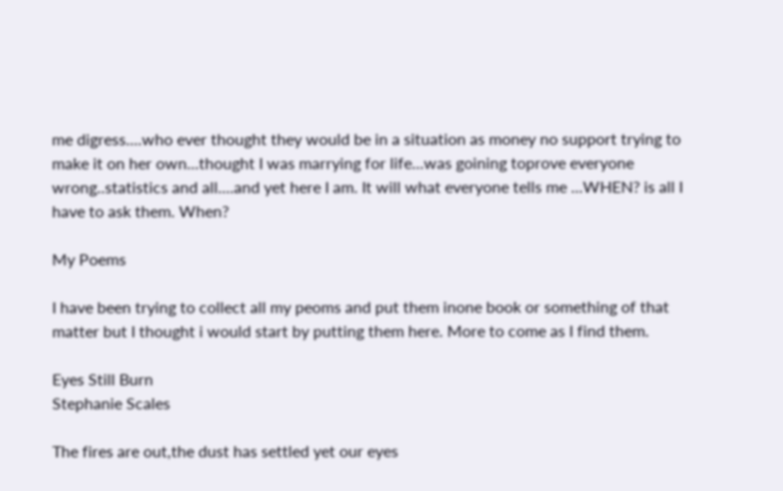me digress....who ever thought they would be in a situation as money no support trying to make it on her own...thought I was marrying for life...was goining toprove everyone wrong..statistics and all....and yet here I am. It will what everyone tells me ...WHEN? is all I have to ask them. When?

My Poems

I have been trying to collect all my peoms and put them inone book or something of that matter but I thought i would start by putting them here. More to come as I find them.

Eyes Still Burn
Stephanie Scales

The fires are out,the dust has settled yet our eyes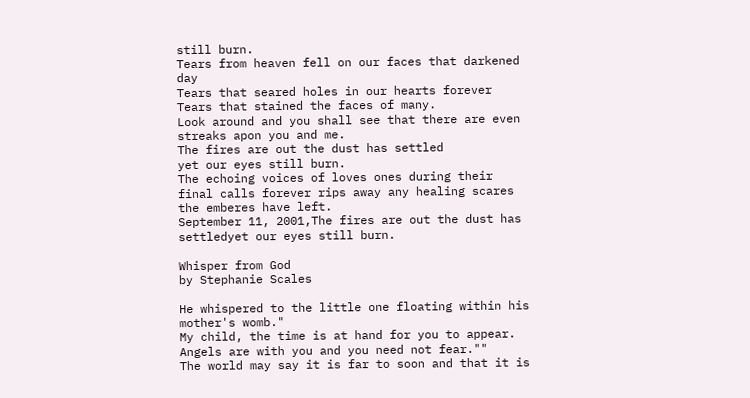still burn.
Tears from heaven fell on our faces that darkened day
Tears that seared holes in our hearts forever
Tears that stained the faces of many.
Look around and you shall see that there are even streaks apon you and me.
The fires are out the dust has settled
yet our eyes still burn.
The echoing voices of loves ones during their final calls forever rips away any healing scares the emberes have left.
September 11, 2001,The fires are out the dust has settledyet our eyes still burn.

Whisper from God
by Stephanie Scales

He whispered to the little one floating within his mother's womb."
My child, the time is at hand for you to appear.
Angels are with you and you need not fear.""
The world may say it is far to soon and that it is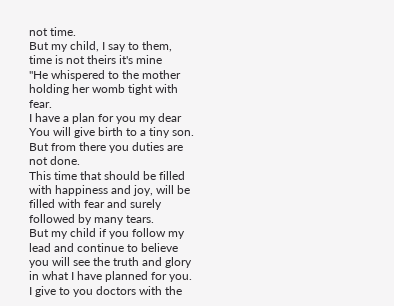not time.
But my child, I say to them, time is not theirs it's mine
"He whispered to the mother holding her womb tight with fear.
I have a plan for you my dear
You will give birth to a tiny son.
But from there you duties are not done.
This time that should be filled with happiness and joy, will be filled with fear and surely followed by many tears.
But my child if you follow my lead and continue to believe you will see the truth and glory in what I have planned for you.
I give to you doctors with the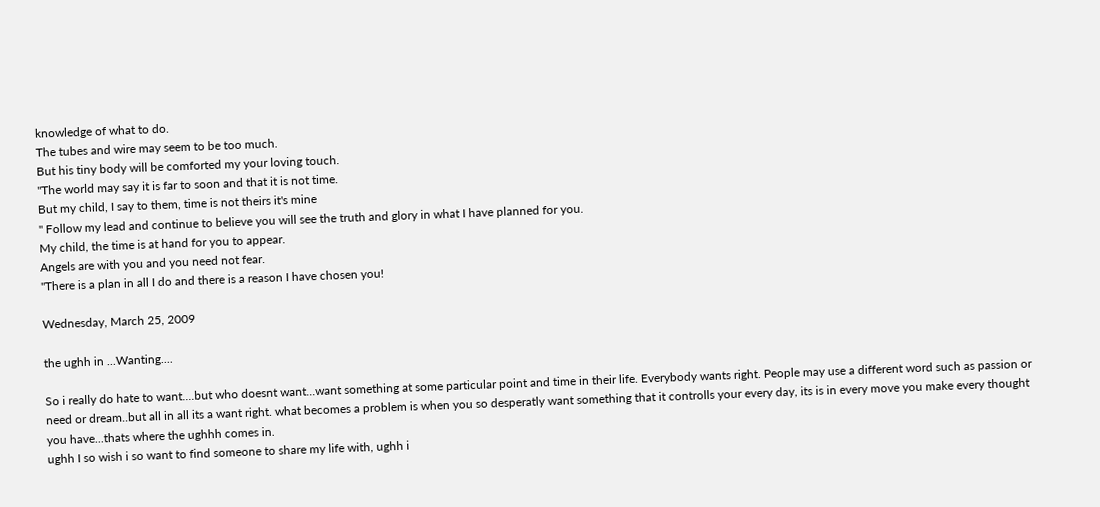knowledge of what to do.
The tubes and wire may seem to be too much.
But his tiny body will be comforted my your loving touch.
"The world may say it is far to soon and that it is not time.
But my child, I say to them, time is not theirs it's mine
" Follow my lead and continue to believe you will see the truth and glory in what I have planned for you.
My child, the time is at hand for you to appear.
Angels are with you and you need not fear.
"There is a plan in all I do and there is a reason I have chosen you!

Wednesday, March 25, 2009

the ughh in ...Wanting....

So i really do hate to want....but who doesnt want...want something at some particular point and time in their life. Everybody wants right. People may use a different word such as passion or need or dream..but all in all its a want right. what becomes a problem is when you so desperatly want something that it controlls your every day, its is in every move you make every thought you have...thats where the ughhh comes in.
ughh I so wish i so want to find someone to share my life with, ughh i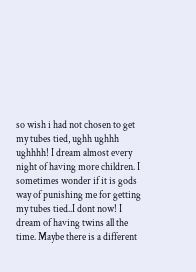so wish i had not chosen to get my tubes tied, ughh ughhh ughhhh! I dream almost every night of having more children. I sometimes wonder if it is gods way of punishing me for getting my tubes tied..I dont now! I dream of having twins all the time. Maybe there is a different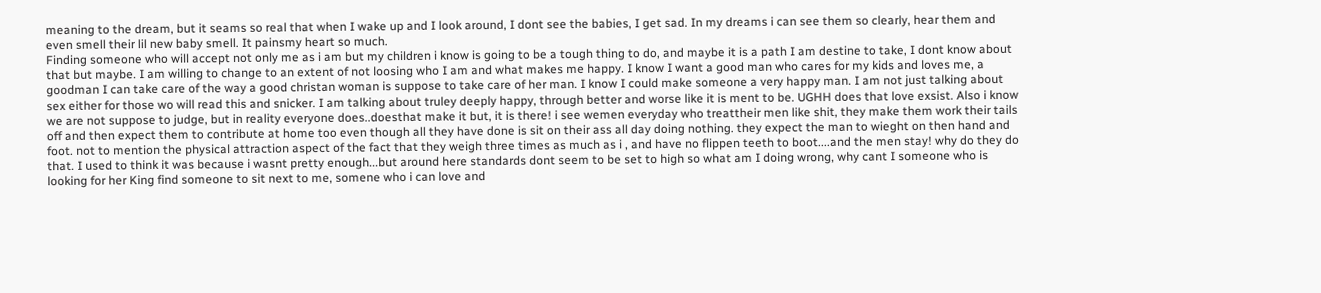meaning to the dream, but it seams so real that when I wake up and I look around, I dont see the babies, I get sad. In my dreams i can see them so clearly, hear them and even smell their lil new baby smell. It painsmy heart so much.
Finding someone who will accept not only me as i am but my children i know is going to be a tough thing to do, and maybe it is a path I am destine to take, I dont know about that but maybe. I am willing to change to an extent of not loosing who I am and what makes me happy. I know I want a good man who cares for my kids and loves me, a goodman I can take care of the way a good christan woman is suppose to take care of her man. I know I could make someone a very happy man. I am not just talking about sex either for those wo will read this and snicker. I am talking about truley deeply happy, through better and worse like it is ment to be. UGHH does that love exsist. Also i know we are not suppose to judge, but in reality everyone does..doesthat make it but, it is there! i see wemen everyday who treattheir men like shit, they make them work their tails off and then expect them to contribute at home too even though all they have done is sit on their ass all day doing nothing. they expect the man to wieght on then hand and foot. not to mention the physical attraction aspect of the fact that they weigh three times as much as i , and have no flippen teeth to boot....and the men stay! why do they do that. I used to think it was because i wasnt pretty enough...but around here standards dont seem to be set to high so what am I doing wrong, why cant I someone who is looking for her King find someone to sit next to me, somene who i can love and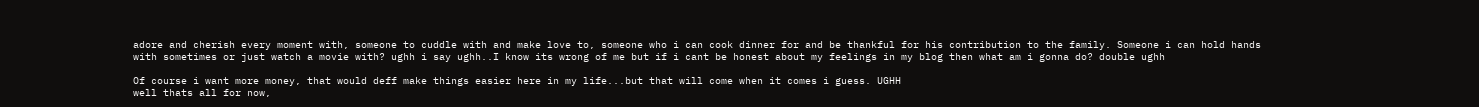adore and cherish every moment with, someone to cuddle with and make love to, someone who i can cook dinner for and be thankful for his contribution to the family. Someone i can hold hands with sometimes or just watch a movie with? ughh i say ughh..I know its wrong of me but if i cant be honest about my feelings in my blog then what am i gonna do? double ughh

Of course i want more money, that would deff make things easier here in my life...but that will come when it comes i guess. UGHH
well thats all for now,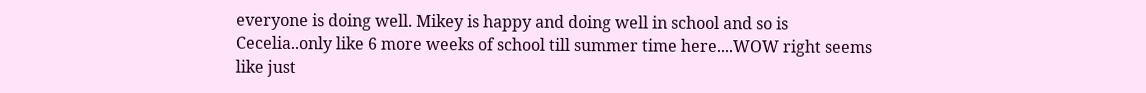everyone is doing well. Mikey is happy and doing well in school and so is Cecelia..only like 6 more weeks of school till summer time here....WOW right seems like just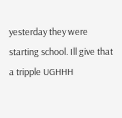yesterday they were starting school. Ill give that a tripple UGHHH